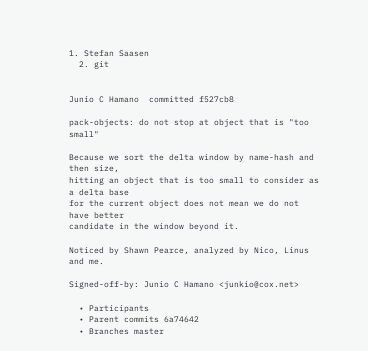1. Stefan Saasen
  2. git


Junio C Hamano  committed f527cb8

pack-objects: do not stop at object that is "too small"

Because we sort the delta window by name-hash and then size,
hitting an object that is too small to consider as a delta base
for the current object does not mean we do not have better
candidate in the window beyond it.

Noticed by Shawn Pearce, analyzed by Nico, Linus and me.

Signed-off-by: Junio C Hamano <junkio@cox.net>

  • Participants
  • Parent commits 6a74642
  • Branches master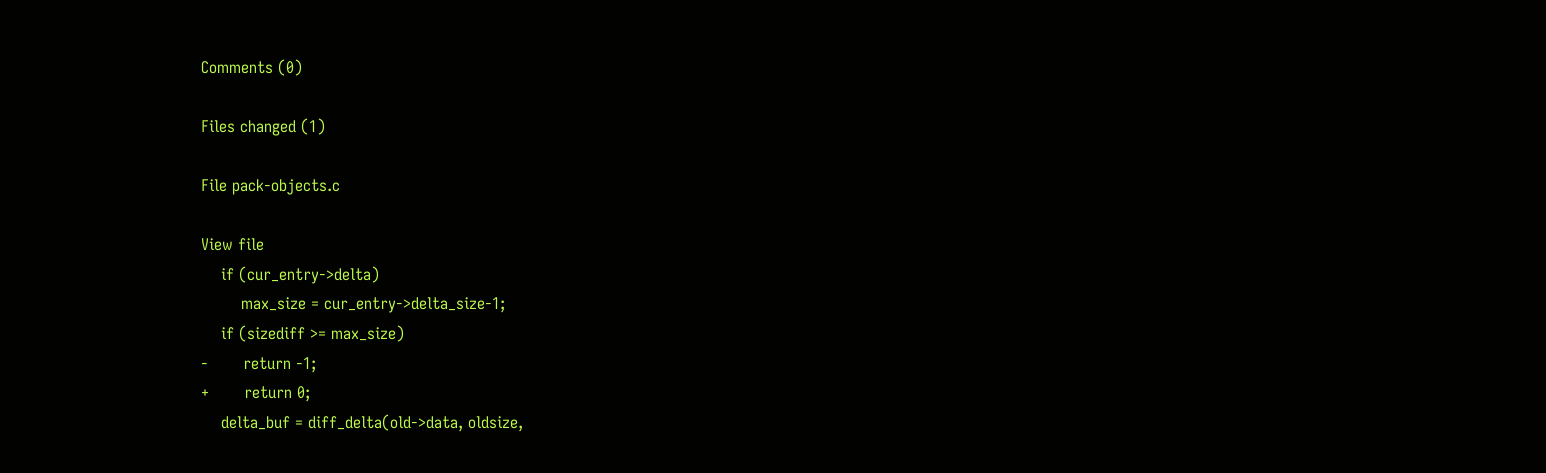Comments (0)

Files changed (1)

File pack-objects.c

View file
    if (cur_entry->delta)
        max_size = cur_entry->delta_size-1;
    if (sizediff >= max_size)
-       return -1;
+       return 0;
    delta_buf = diff_delta(old->data, oldsize,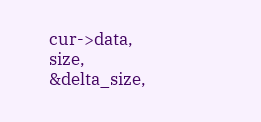cur->data, size, &delta_size,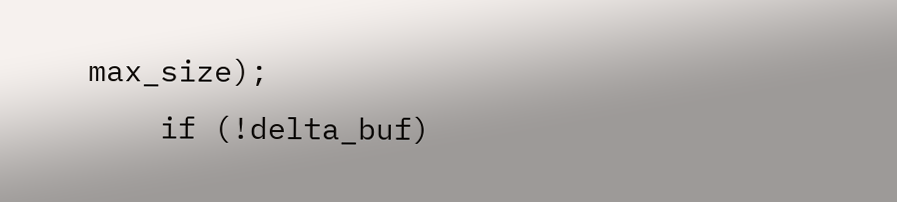max_size);
    if (!delta_buf)